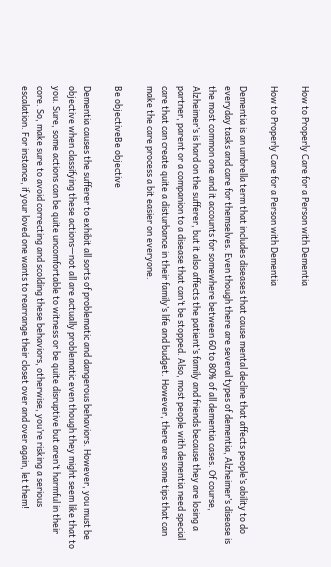How to Properly Care for a Person with Dementia

How to Properly Care for a Person with Dementia

Dementia is an umbrella term that includes diseases that cause mental decline that affects people’s ability to do everyday tasks and care for themselves. Even though there are several types of dementia, Alzheimer’s disease is the most common one and it accounts for somewhere between 60 to 80% of all dementia cases. Of course, Alzheimer’s is hard on the sufferer, but it also affects the patient’s family and friends because they are losing a partner, parent or a companion to a disease that can’t be stopped. Also, most people with dementia need special care that can create quite a disturbance in their family’s life and budget. However, there are some tips that can make the care process a bit easier on everyone.

Be objectiveBe objective

Dementia causes the sufferer to exhibit all sorts of problematic and dangerous behaviors. However, you must be objective when classifying these actions—not all are actually problematic even though they might seem like that to you. Sure, some actions can be quite uncomfortable to witness or be quite disruptive but aren’t harmful in their core. So, make sure to avoid correcting and scolding these behaviors, otherwise, you’re risking a serious escalation. For instance, if your loved one wants to rearrange their closet over and over again, let them!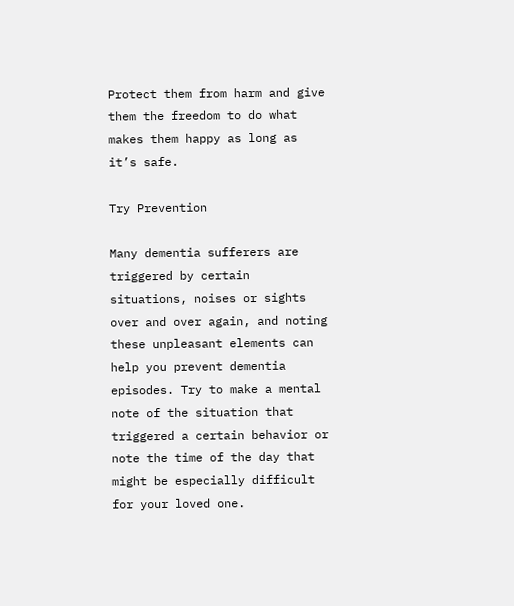Protect them from harm and give them the freedom to do what makes them happy as long as it’s safe.

Try Prevention

Many dementia sufferers are triggered by certain situations, noises or sights over and over again, and noting these unpleasant elements can help you prevent dementia episodes. Try to make a mental note of the situation that triggered a certain behavior or note the time of the day that might be especially difficult for your loved one.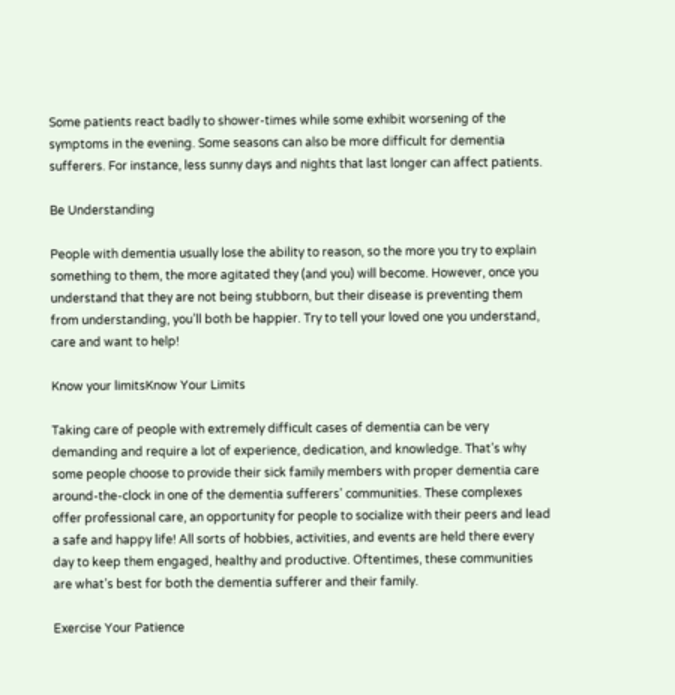Some patients react badly to shower-times while some exhibit worsening of the symptoms in the evening. Some seasons can also be more difficult for dementia sufferers. For instance, less sunny days and nights that last longer can affect patients.

Be Understanding

People with dementia usually lose the ability to reason, so the more you try to explain something to them, the more agitated they (and you) will become. However, once you understand that they are not being stubborn, but their disease is preventing them from understanding, you’ll both be happier. Try to tell your loved one you understand, care and want to help!

Know your limitsKnow Your Limits

Taking care of people with extremely difficult cases of dementia can be very demanding and require a lot of experience, dedication, and knowledge. That’s why some people choose to provide their sick family members with proper dementia care around-the-clock in one of the dementia sufferers’ communities. These complexes offer professional care, an opportunity for people to socialize with their peers and lead a safe and happy life! All sorts of hobbies, activities, and events are held there every day to keep them engaged, healthy and productive. Oftentimes, these communities are what’s best for both the dementia sufferer and their family.

Exercise Your Patience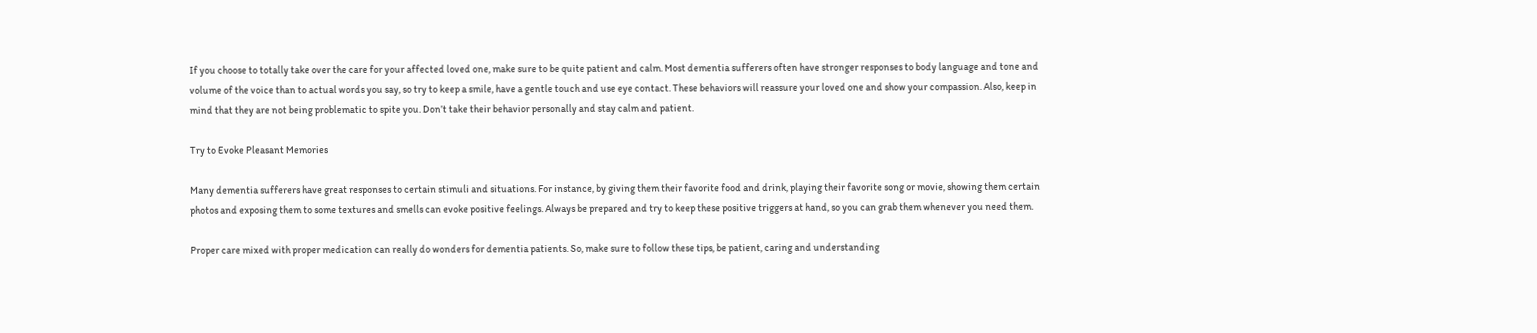If you choose to totally take over the care for your affected loved one, make sure to be quite patient and calm. Most dementia sufferers often have stronger responses to body language and tone and volume of the voice than to actual words you say, so try to keep a smile, have a gentle touch and use eye contact. These behaviors will reassure your loved one and show your compassion. Also, keep in mind that they are not being problematic to spite you. Don’t take their behavior personally and stay calm and patient.

Try to Evoke Pleasant Memories

Many dementia sufferers have great responses to certain stimuli and situations. For instance, by giving them their favorite food and drink, playing their favorite song or movie, showing them certain photos and exposing them to some textures and smells can evoke positive feelings. Always be prepared and try to keep these positive triggers at hand, so you can grab them whenever you need them.

Proper care mixed with proper medication can really do wonders for dementia patients. So, make sure to follow these tips, be patient, caring and understanding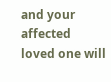and your affected loved one will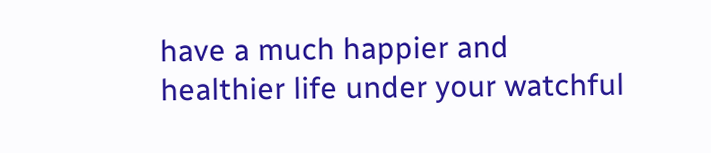have a much happier and healthier life under your watchful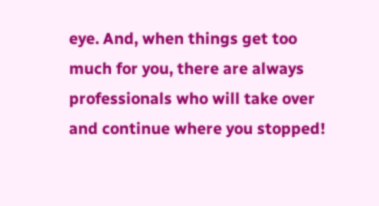eye. And, when things get too much for you, there are always professionals who will take over and continue where you stopped!